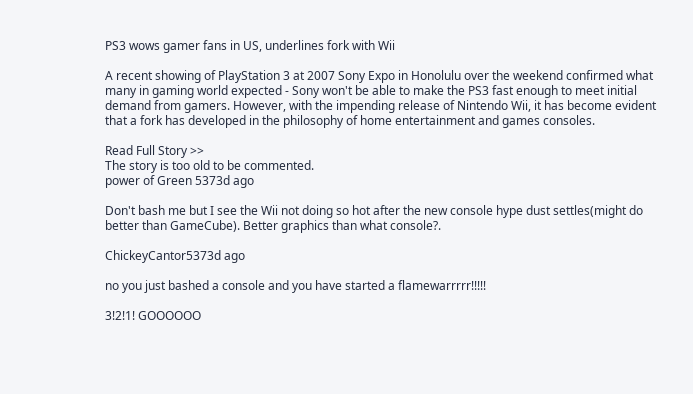PS3 wows gamer fans in US, underlines fork with Wii

A recent showing of PlayStation 3 at 2007 Sony Expo in Honolulu over the weekend confirmed what many in gaming world expected - Sony won't be able to make the PS3 fast enough to meet initial demand from gamers. However, with the impending release of Nintendo Wii, it has become evident that a fork has developed in the philosophy of home entertainment and games consoles.

Read Full Story >>
The story is too old to be commented.
power of Green 5373d ago

Don't bash me but I see the Wii not doing so hot after the new console hype dust settles(might do better than GameCube). Better graphics than what console?.

ChickeyCantor5373d ago

no you just bashed a console and you have started a flamewarrrrr!!!!!

3!2!1! GOOOOOO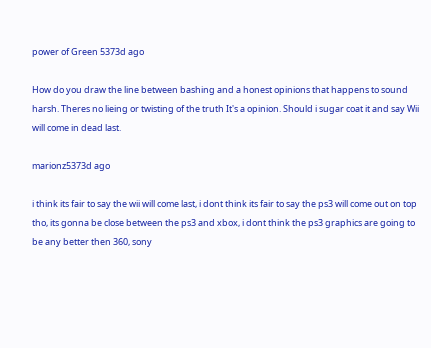power of Green 5373d ago

How do you draw the line between bashing and a honest opinions that happens to sound harsh. Theres no lieing or twisting of the truth It's a opinion. Should i sugar coat it and say Wii will come in dead last.

marionz5373d ago

i think its fair to say the wii will come last, i dont think its fair to say the ps3 will come out on top tho, its gonna be close between the ps3 and xbox, i dont think the ps3 graphics are going to be any better then 360, sony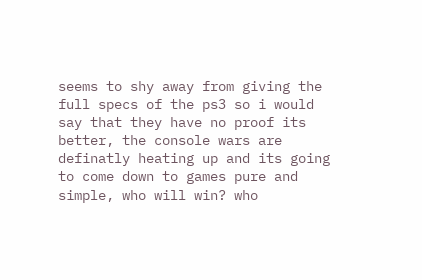seems to shy away from giving the full specs of the ps3 so i would say that they have no proof its better, the console wars are definatly heating up and its going to come down to games pure and simple, who will win? who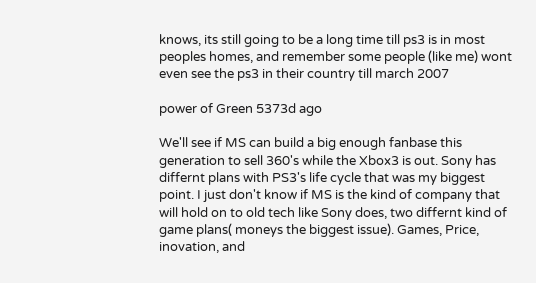knows, its still going to be a long time till ps3 is in most peoples homes, and remember some people (like me) wont even see the ps3 in their country till march 2007

power of Green 5373d ago

We'll see if MS can build a big enough fanbase this generation to sell 360's while the Xbox3 is out. Sony has differnt plans with PS3's life cycle that was my biggest point. I just don't know if MS is the kind of company that will hold on to old tech like Sony does, two differnt kind of game plans( moneys the biggest issue). Games, Price, inovation, and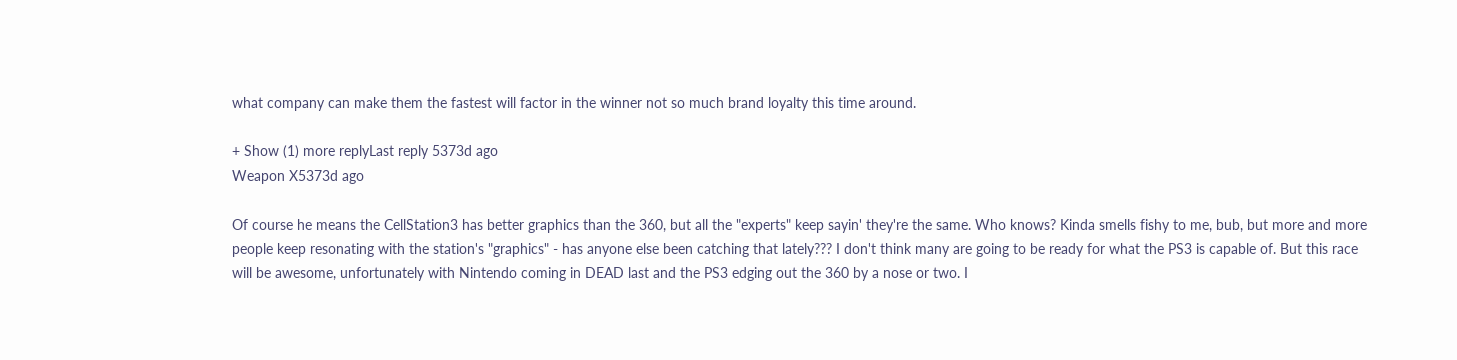what company can make them the fastest will factor in the winner not so much brand loyalty this time around.

+ Show (1) more replyLast reply 5373d ago
Weapon X5373d ago

Of course he means the CellStation3 has better graphics than the 360, but all the "experts" keep sayin' they're the same. Who knows? Kinda smells fishy to me, bub, but more and more people keep resonating with the station's "graphics" - has anyone else been catching that lately??? I don't think many are going to be ready for what the PS3 is capable of. But this race will be awesome, unfortunately with Nintendo coming in DEAD last and the PS3 edging out the 360 by a nose or two. I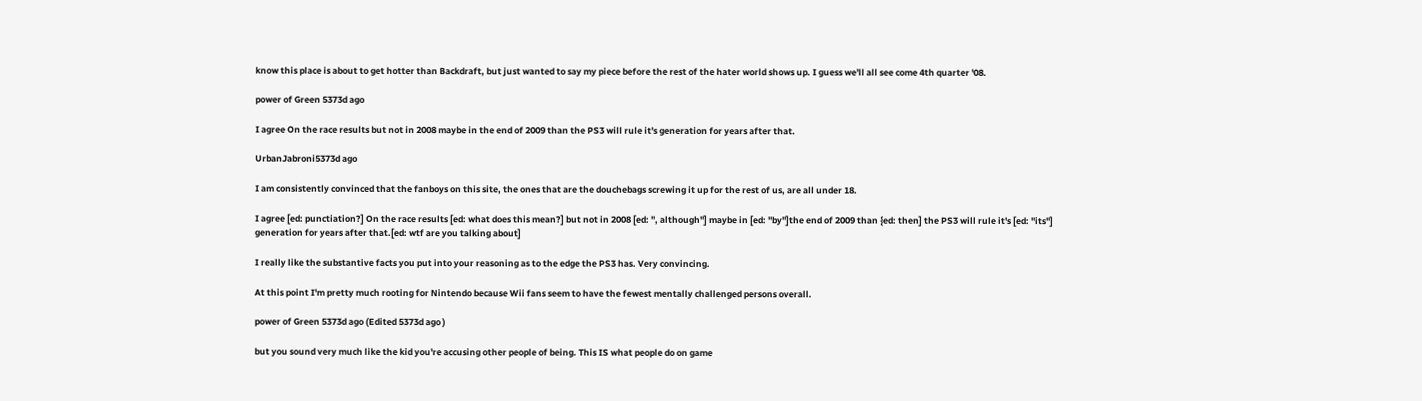know this place is about to get hotter than Backdraft, but just wanted to say my piece before the rest of the hater world shows up. I guess we'll all see come 4th quarter '08.

power of Green 5373d ago

I agree On the race results but not in 2008 maybe in the end of 2009 than the PS3 will rule it's generation for years after that.

UrbanJabroni5373d ago

I am consistently convinced that the fanboys on this site, the ones that are the douchebags screwing it up for the rest of us, are all under 18.

I agree [ed: punctiation?] On the race results [ed: what does this mean?] but not in 2008 [ed: ", although"] maybe in [ed: "by"]the end of 2009 than {ed: then] the PS3 will rule it's [ed: "its"] generation for years after that.[ed: wtf are you talking about]

I really like the substantive facts you put into your reasoning as to the edge the PS3 has. Very convincing.

At this point I'm pretty much rooting for Nintendo because Wii fans seem to have the fewest mentally challenged persons overall.

power of Green 5373d ago (Edited 5373d ago )

but you sound very much like the kid you're accusing other people of being. This IS what people do on game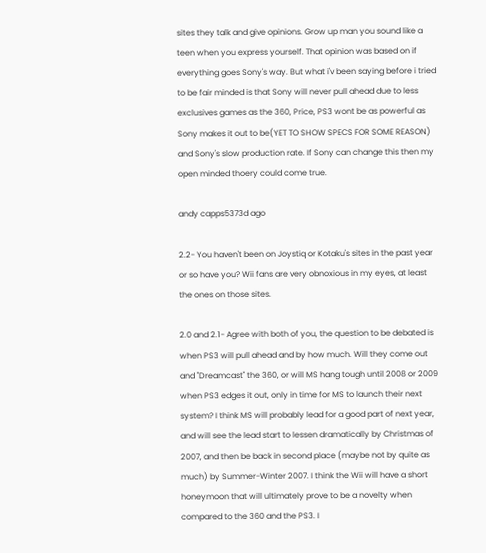sites they talk and give opinions. Grow up man you sound like a teen when you express yourself. That opinion was based on if everything goes Sony's way. But what i'v been saying before i tried to be fair minded is that Sony will never pull ahead due to less exclusives games as the 360, Price, PS3 wont be as powerful as Sony makes it out to be(YET TO SHOW SPECS FOR SOME REASON) and Sony's slow production rate. If Sony can change this then my open minded thoery could come true.

andy capps5373d ago

2.2- You haven't been on Joystiq or Kotaku's sites in the past year or so have you? Wii fans are very obnoxious in my eyes, at least the ones on those sites.

2.0 and 2.1- Agree with both of you, the question to be debated is when PS3 will pull ahead and by how much. Will they come out and "Dreamcast" the 360, or will MS hang tough until 2008 or 2009 when PS3 edges it out, only in time for MS to launch their next system? I think MS will probably lead for a good part of next year, and will see the lead start to lessen dramatically by Christmas of 2007, and then be back in second place (maybe not by quite as much) by Summer-Winter 2007. I think the Wii will have a short honeymoon that will ultimately prove to be a novelty when compared to the 360 and the PS3. I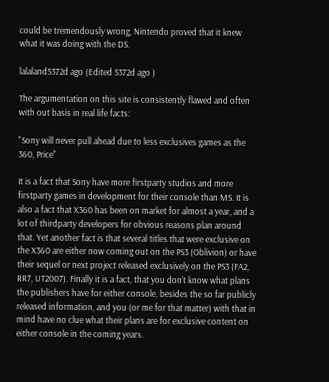could be tremendously wrong, Nintendo proved that it knew what it was doing with the DS.

lalaland5372d ago (Edited 5372d ago )

The argumentation on this site is consistently flawed and often with out basis in real life facts:

"Sony will never pull ahead due to less exclusives games as the 360, Price"

It is a fact that Sony have more firstparty studios and more firstparty games in development for their console than MS. It is also a fact that X360 has been on market for almost a year, and a lot of thirdparty developers for obvious reasons plan around that. Yet another fact is that several titles that were exclusive on the X360 are either now coming out on the PS3 (Oblivion) or have their sequel or next project released exclusively on the PS3 (FA2, RR7, UT2007). Finally it is a fact, that you don't know what plans the publishers have for either console, besides the so far publicly released information, and you (or me for that matter) with that in mind have no clue what their plans are for exclusive content on either console in the coming years.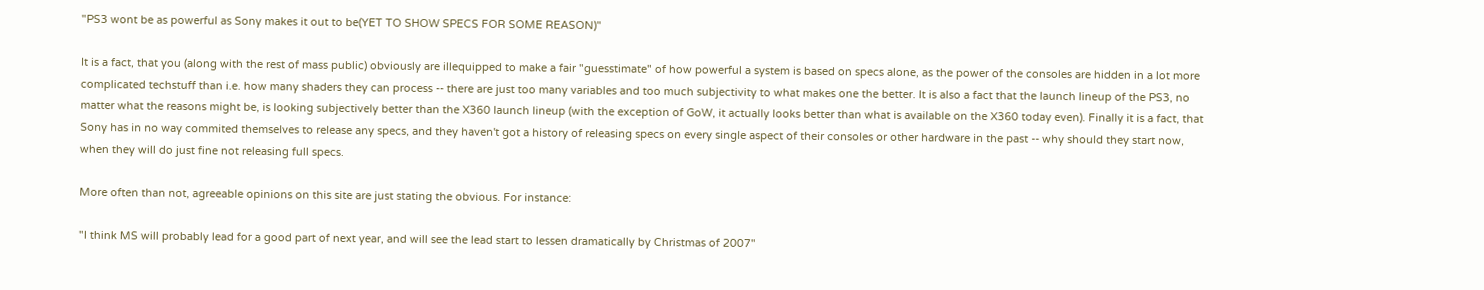"PS3 wont be as powerful as Sony makes it out to be(YET TO SHOW SPECS FOR SOME REASON)"

It is a fact, that you (along with the rest of mass public) obviously are illequipped to make a fair "guesstimate" of how powerful a system is based on specs alone, as the power of the consoles are hidden in a lot more complicated techstuff than i.e. how many shaders they can process -- there are just too many variables and too much subjectivity to what makes one the better. It is also a fact that the launch lineup of the PS3, no matter what the reasons might be, is looking subjectively better than the X360 launch lineup (with the exception of GoW, it actually looks better than what is available on the X360 today even). Finally it is a fact, that Sony has in no way commited themselves to release any specs, and they haven't got a history of releasing specs on every single aspect of their consoles or other hardware in the past -- why should they start now, when they will do just fine not releasing full specs.

More often than not, agreeable opinions on this site are just stating the obvious. For instance:

"I think MS will probably lead for a good part of next year, and will see the lead start to lessen dramatically by Christmas of 2007"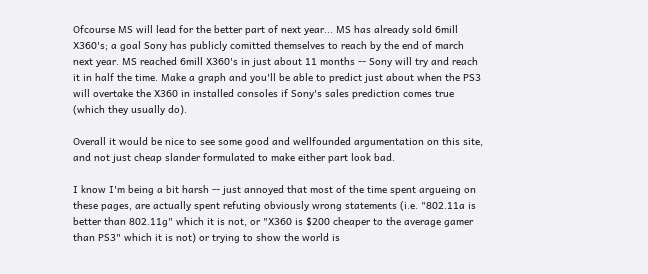Ofcourse MS will lead for the better part of next year... MS has already sold 6mill X360's; a goal Sony has publicly comitted themselves to reach by the end of march next year. MS reached 6mill X360's in just about 11 months -- Sony will try and reach it in half the time. Make a graph and you'll be able to predict just about when the PS3 will overtake the X360 in installed consoles if Sony's sales prediction comes true (which they usually do).

Overall it would be nice to see some good and wellfounded argumentation on this site, and not just cheap slander formulated to make either part look bad.

I know I'm being a bit harsh -- just annoyed that most of the time spent argueing on these pages, are actually spent refuting obviously wrong statements (i.e. "802.11a is better than 802.11g" which it is not, or "X360 is $200 cheaper to the average gamer than PS3" which it is not) or trying to show the world is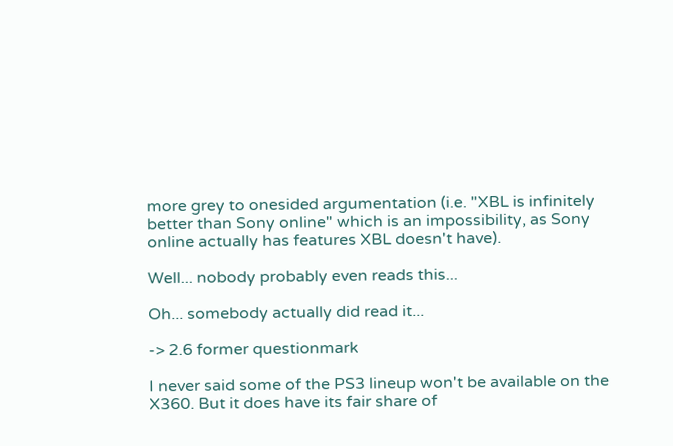more grey to onesided argumentation (i.e. "XBL is infinitely better than Sony online" which is an impossibility, as Sony online actually has features XBL doesn't have).

Well... nobody probably even reads this...

Oh... somebody actually did read it...

-> 2.6 former questionmark

I never said some of the PS3 lineup won't be available on the X360. But it does have its fair share of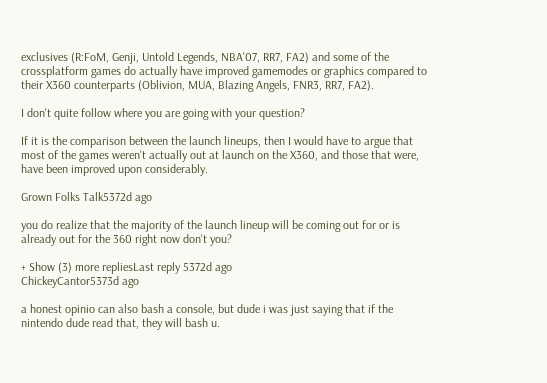exclusives (R:FoM, Genji, Untold Legends, NBA'07, RR7, FA2) and some of the crossplatform games do actually have improved gamemodes or graphics compared to their X360 counterparts (Oblivion, MUA, Blazing Angels, FNR3, RR7, FA2).

I don't quite follow where you are going with your question?

If it is the comparison between the launch lineups, then I would have to argue that most of the games weren't actually out at launch on the X360, and those that were, have been improved upon considerably.

Grown Folks Talk5372d ago

you do realize that the majority of the launch lineup will be coming out for or is already out for the 360 right now don't you?

+ Show (3) more repliesLast reply 5372d ago
ChickeyCantor5373d ago

a honest opinio can also bash a console, but dude i was just saying that if the nintendo dude read that, they will bash u.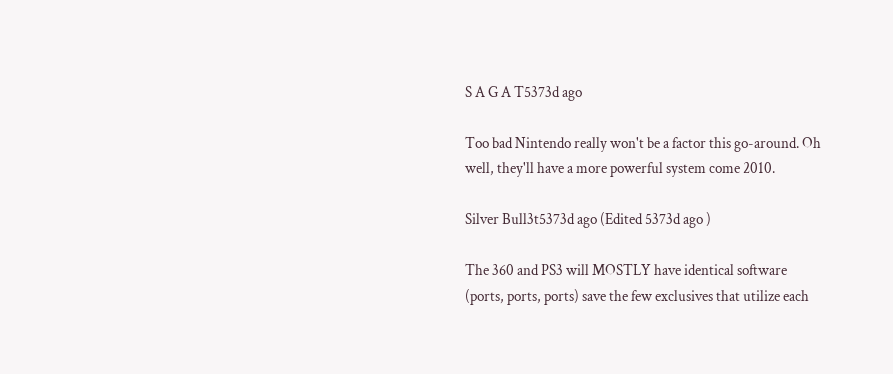S A G A T5373d ago

Too bad Nintendo really won't be a factor this go-around. Oh well, they'll have a more powerful system come 2010.

Silver Bull3t5373d ago (Edited 5373d ago )

The 360 and PS3 will MOSTLY have identical software (ports, ports, ports) save the few exclusives that utilize each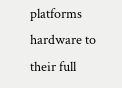platforms hardware to their full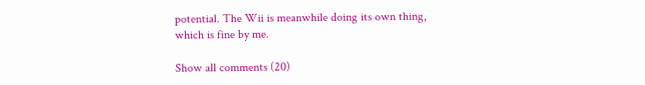potential. The Wii is meanwhile doing its own thing, which is fine by me.

Show all comments (20)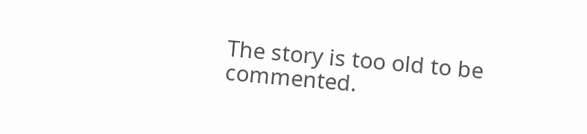The story is too old to be commented.